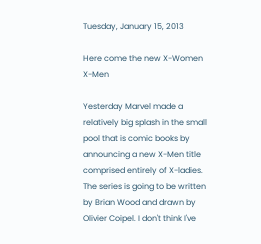Tuesday, January 15, 2013

Here come the new X-Women X-Men

Yesterday Marvel made a relatively big splash in the small pool that is comic books by announcing a new X-Men title comprised entirely of X-ladies. The series is going to be written by Brian Wood and drawn by Olivier Coipel. I don't think I've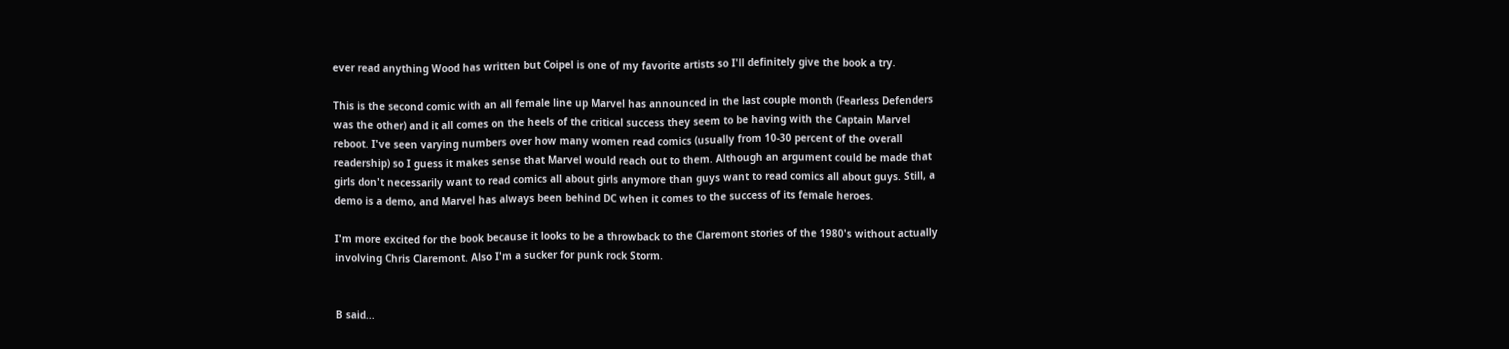ever read anything Wood has written but Coipel is one of my favorite artists so I'll definitely give the book a try.

This is the second comic with an all female line up Marvel has announced in the last couple month (Fearless Defenders was the other) and it all comes on the heels of the critical success they seem to be having with the Captain Marvel reboot. I've seen varying numbers over how many women read comics (usually from 10-30 percent of the overall readership) so I guess it makes sense that Marvel would reach out to them. Although an argument could be made that girls don't necessarily want to read comics all about girls anymore than guys want to read comics all about guys. Still, a demo is a demo, and Marvel has always been behind DC when it comes to the success of its female heroes.

I'm more excited for the book because it looks to be a throwback to the Claremont stories of the 1980's without actually involving Chris Claremont. Also I'm a sucker for punk rock Storm.


B said...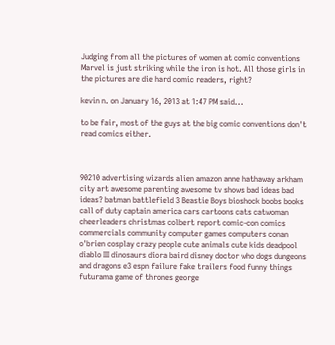Judging from all the pictures of women at comic conventions Marvel is just striking while the iron is hot. All those girls in the pictures are die hard comic readers, right?

kevin n. on January 16, 2013 at 1:47 PM said...

to be fair, most of the guys at the big comic conventions don't read comics either.



90210 advertising wizards alien amazon anne hathaway arkham city art awesome parenting awesome tv shows bad ideas bad ideas? batman battlefield 3 Beastie Boys bioshock boobs books call of duty captain america cars cartoons cats catwoman cheerleaders christmas colbert report comic-con comics commercials community computer games computers conan o'brien cosplay crazy people cute animals cute kids deadpool diablo III dinosaurs diora baird disney doctor who dogs dungeons and dragons e3 espn failure fake trailers food funny things futurama game of thrones george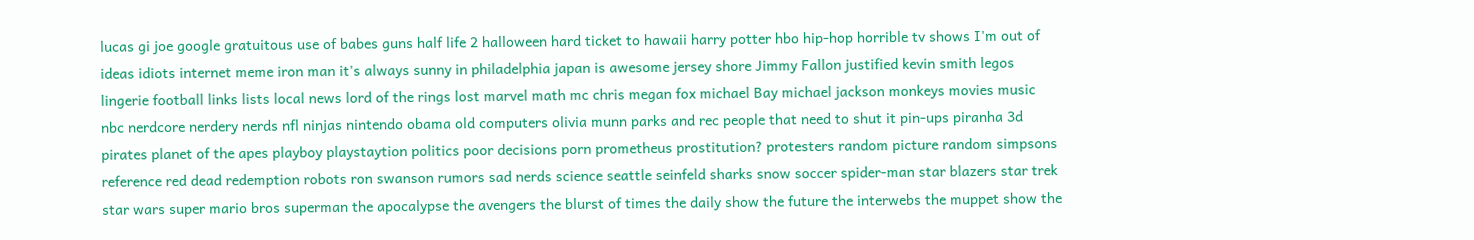lucas gi joe google gratuitous use of babes guns half life 2 halloween hard ticket to hawaii harry potter hbo hip-hop horrible tv shows I'm out of ideas idiots internet meme iron man it's always sunny in philadelphia japan is awesome jersey shore Jimmy Fallon justified kevin smith legos lingerie football links lists local news lord of the rings lost marvel math mc chris megan fox michael Bay michael jackson monkeys movies music nbc nerdcore nerdery nerds nfl ninjas nintendo obama old computers olivia munn parks and rec people that need to shut it pin-ups piranha 3d pirates planet of the apes playboy playstaytion politics poor decisions porn prometheus prostitution? protesters random picture random simpsons reference red dead redemption robots ron swanson rumors sad nerds science seattle seinfeld sharks snow soccer spider-man star blazers star trek star wars super mario bros superman the apocalypse the avengers the blurst of times the daily show the future the interwebs the muppet show the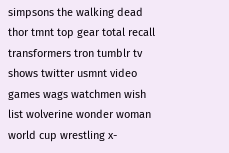simpsons the walking dead thor tmnt top gear total recall transformers tron tumblr tv shows twitter usmnt video games wags watchmen wish list wolverine wonder woman world cup wrestling x-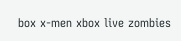box x-men xbox live zombies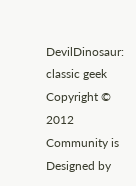DevilDinosaur: classic geek Copyright © 2012 Community is Designed by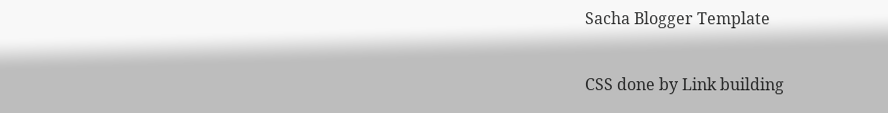Sacha Blogger Template

CSS done by Link building